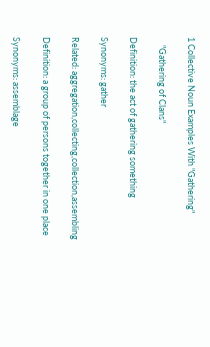1 Collective Noun Examples With "Gathering"

    "Gathering of Clans"

Definition: the act of gathering something

Synonyms: gather

Related: aggregation,collecting,collection,assembling

Definition: a group of persons together in one place

Synonyms: assemblage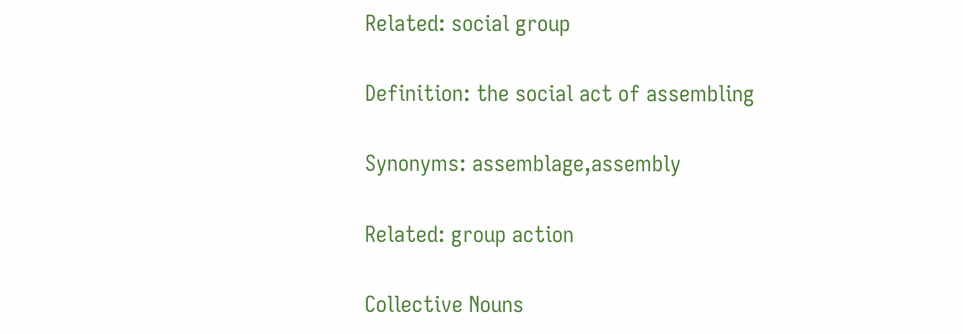Related: social group

Definition: the social act of assembling

Synonyms: assemblage,assembly

Related: group action

Collective Nouns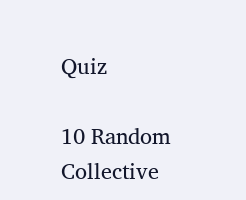Quiz

10 Random Collective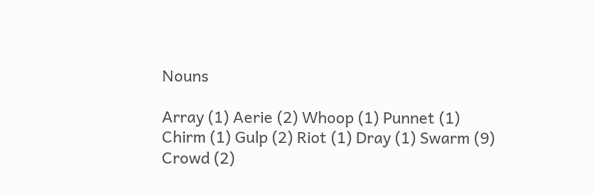Nouns

Array (1) Aerie (2) Whoop (1) Punnet (1) Chirm (1) Gulp (2) Riot (1) Dray (1) Swarm (9) Crowd (2)